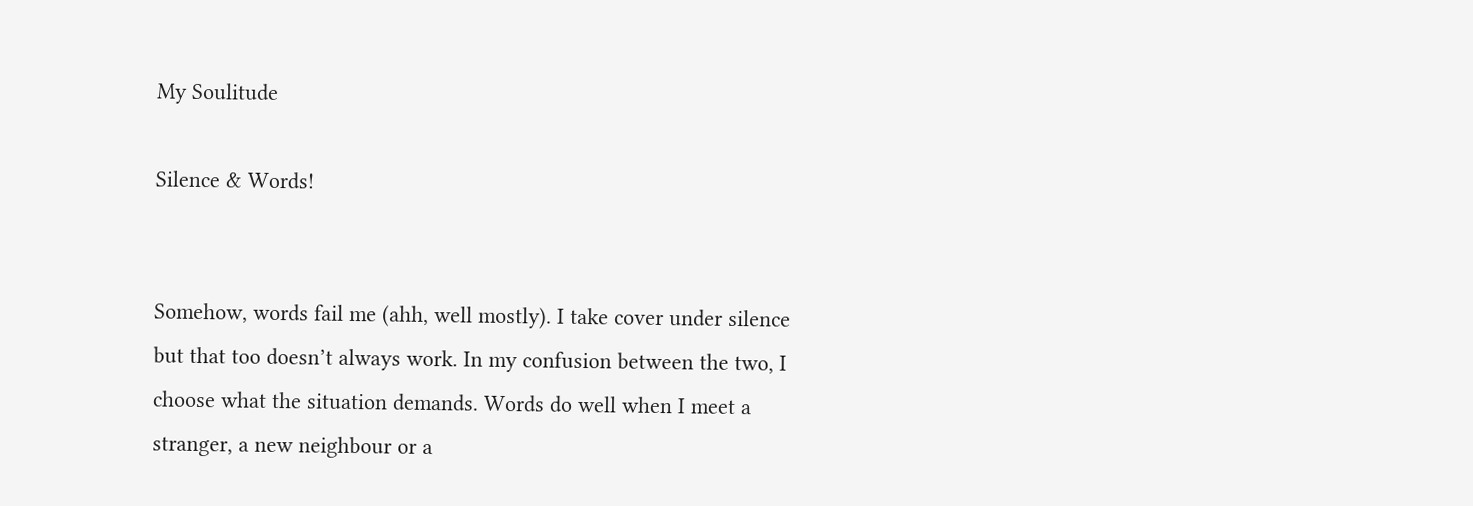My Soulitude

Silence & Words!


Somehow, words fail me (ahh, well mostly). I take cover under silence but that too doesn’t always work. In my confusion between the two, I choose what the situation demands. Words do well when I meet a stranger, a new neighbour or a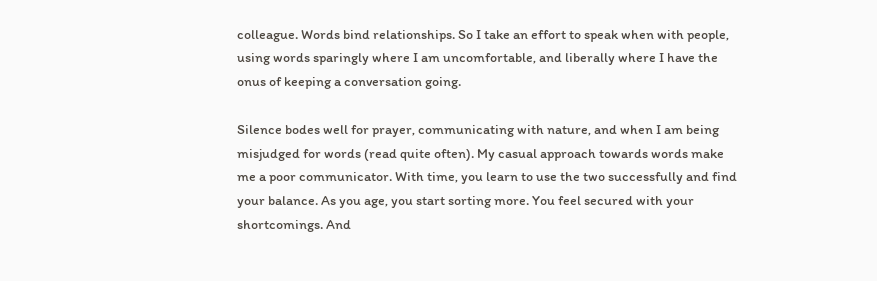colleague. Words bind relationships. So I take an effort to speak when with people, using words sparingly where I am uncomfortable, and liberally where I have the onus of keeping a conversation going.

Silence bodes well for prayer, communicating with nature, and when I am being misjudged for words (read quite often). My casual approach towards words make me a poor communicator. With time, you learn to use the two successfully and find your balance. As you age, you start sorting more. You feel secured with your shortcomings. And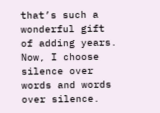that’s such a wonderful gift of adding years. Now, I choose silence over words and words over silence.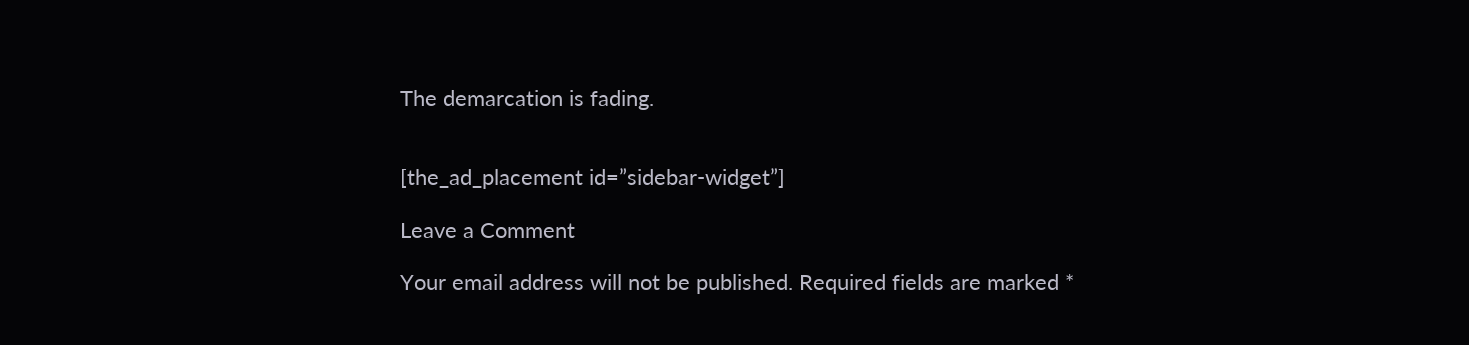The demarcation is fading.


[the_ad_placement id=”sidebar-widget”]

Leave a Comment

Your email address will not be published. Required fields are marked *